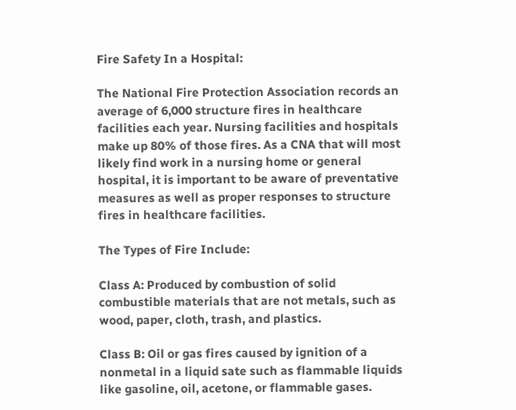Fire Safety In a Hospital:

The National Fire Protection Association records an average of 6,000 structure fires in healthcare facilities each year. Nursing facilities and hospitals make up 80% of those fires. As a CNA that will most likely find work in a nursing home or general hospital, it is important to be aware of preventative measures as well as proper responses to structure fires in healthcare facilities.

The Types of Fire Include:

Class A: Produced by combustion of solid combustible materials that are not metals, such as wood, paper, cloth, trash, and plastics.

Class B: Oil or gas fires caused by ignition of a nonmetal in a liquid sate such as flammable liquids like gasoline, oil, acetone, or flammable gases.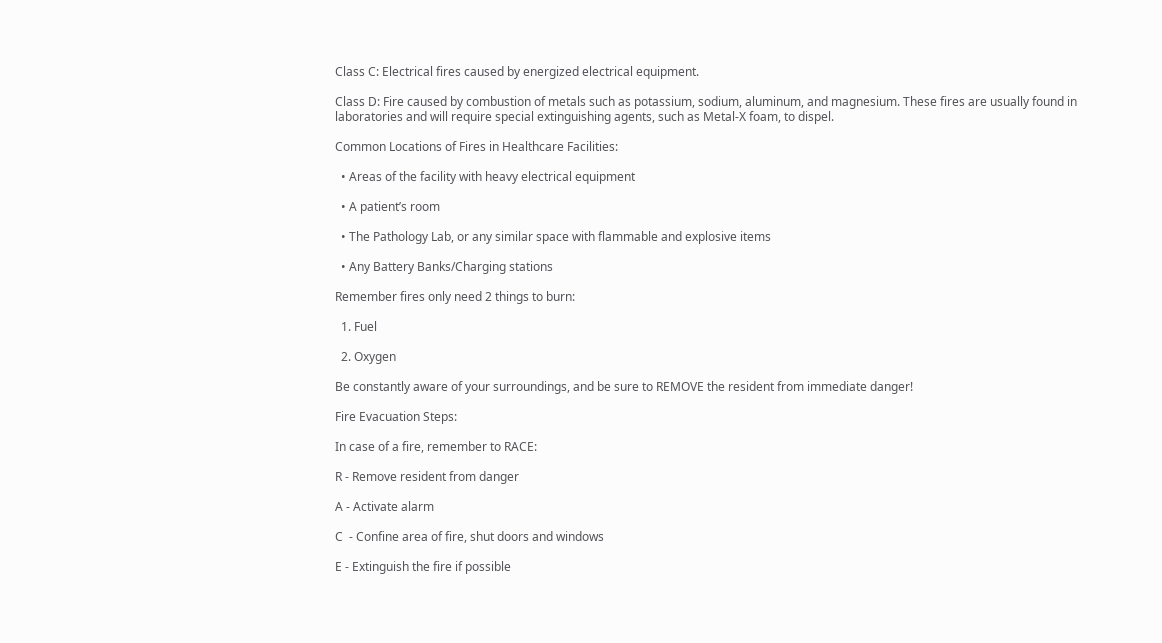Class C: Electrical fires caused by energized electrical equipment.

Class D: Fire caused by combustion of metals such as potassium, sodium, aluminum, and magnesium. These fires are usually found in laboratories and will require special extinguishing agents, such as Metal-X foam, to dispel.

Common Locations of Fires in Healthcare Facilities:

  • Areas of the facility with heavy electrical equipment

  • A patient’s room

  • The Pathology Lab, or any similar space with flammable and explosive items

  • Any Battery Banks/Charging stations

Remember fires only need 2 things to burn:

  1. Fuel

  2. Oxygen

Be constantly aware of your surroundings, and be sure to REMOVE the resident from immediate danger!

Fire Evacuation Steps:

In case of a fire, remember to RACE:

R - Remove resident from danger

A - Activate alarm

C  - Confine area of fire, shut doors and windows

E - Extinguish the fire if possible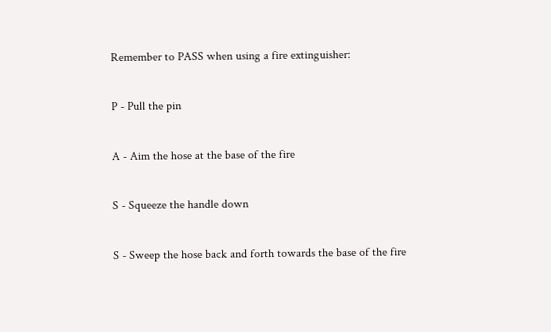Remember to PASS when using a fire extinguisher:

P - Pull the pin

A - Aim the hose at the base of the fire

S - Squeeze the handle down

S - Sweep the hose back and forth towards the base of the fire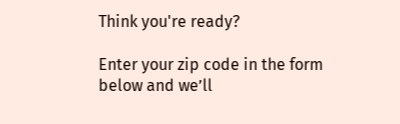Think you're ready?

Enter your zip code in the form below and we’ll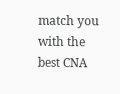match you with the best CNA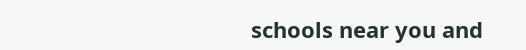schools near you and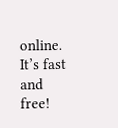online. It’s fast and free!